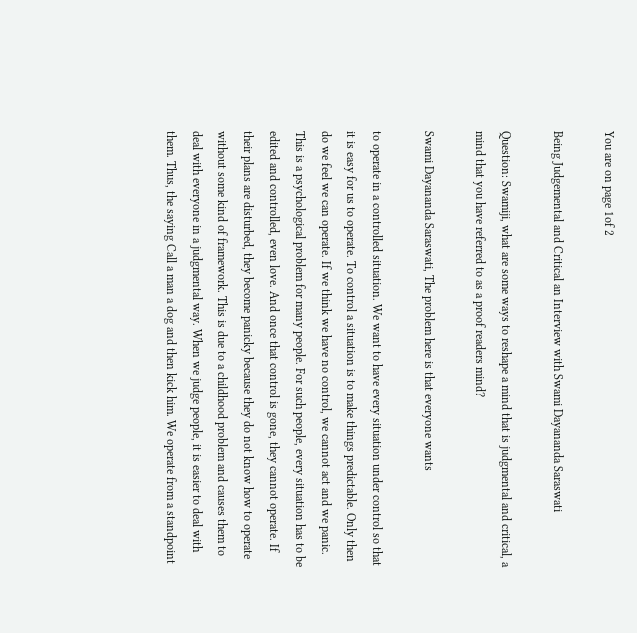You are on page 1of 2

Being Judgemental and Critical an Interview with Swami Dayananda Saraswati

Question: Swamiji, what are some ways to reshape a mind that is judgmental and critical, a mind that you have referred to as a proof readers mind?

Swami Dayananda Saraswati, The problem here is that everyone wants

to operate in a controlled situation. We want to have every situation under control so that it is easy for us to operate. To control a situation is to make things predictable. Only then do we feel we can operate. If we think we have no control, we cannot act and we panic. This is a psychological problem for many people. For such people, every situation has to be edited and controlled, even love. And once that control is gone, they cannot operate. If their plans are disturbed, they become panicky because they do not know how to operate without some kind of framework. This is due to a childhood problem and causes them to deal with everyone in a judgmental way. When we judge people, it is easier to deal with them. Thus, the saying Call a man a dog and then kick him. We operate from a standpoint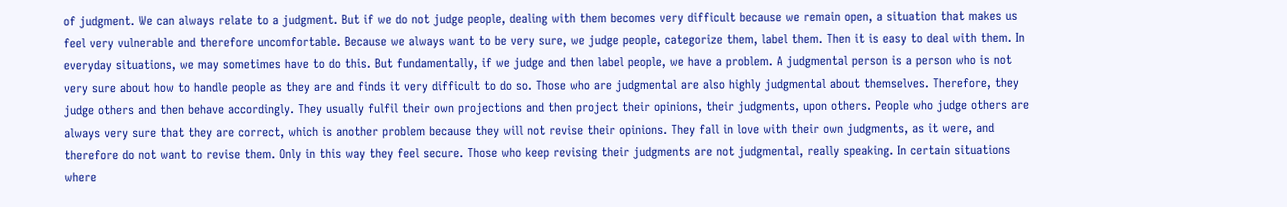of judgment. We can always relate to a judgment. But if we do not judge people, dealing with them becomes very difficult because we remain open, a situation that makes us feel very vulnerable and therefore uncomfortable. Because we always want to be very sure, we judge people, categorize them, label them. Then it is easy to deal with them. In everyday situations, we may sometimes have to do this. But fundamentally, if we judge and then label people, we have a problem. A judgmental person is a person who is not very sure about how to handle people as they are and finds it very difficult to do so. Those who are judgmental are also highly judgmental about themselves. Therefore, they judge others and then behave accordingly. They usually fulfil their own projections and then project their opinions, their judgments, upon others. People who judge others are always very sure that they are correct, which is another problem because they will not revise their opinions. They fall in love with their own judgments, as it were, and therefore do not want to revise them. Only in this way they feel secure. Those who keep revising their judgments are not judgmental, really speaking. In certain situations where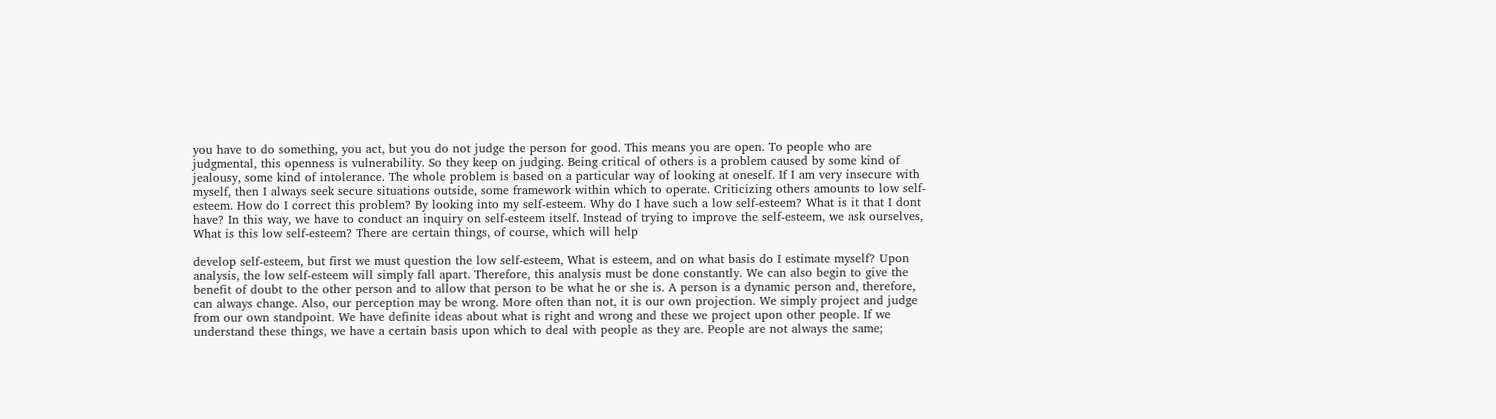you have to do something, you act, but you do not judge the person for good. This means you are open. To people who are judgmental, this openness is vulnerability. So they keep on judging. Being critical of others is a problem caused by some kind of jealousy, some kind of intolerance. The whole problem is based on a particular way of looking at oneself. If I am very insecure with myself, then I always seek secure situations outside, some framework within which to operate. Criticizing others amounts to low self-esteem. How do I correct this problem? By looking into my self-esteem. Why do I have such a low self-esteem? What is it that I dont have? In this way, we have to conduct an inquiry on self-esteem itself. Instead of trying to improve the self-esteem, we ask ourselves, What is this low self-esteem? There are certain things, of course, which will help

develop self-esteem, but first we must question the low self-esteem, What is esteem, and on what basis do I estimate myself? Upon analysis, the low self-esteem will simply fall apart. Therefore, this analysis must be done constantly. We can also begin to give the benefit of doubt to the other person and to allow that person to be what he or she is. A person is a dynamic person and, therefore, can always change. Also, our perception may be wrong. More often than not, it is our own projection. We simply project and judge from our own standpoint. We have definite ideas about what is right and wrong and these we project upon other people. If we understand these things, we have a certain basis upon which to deal with people as they are. People are not always the same;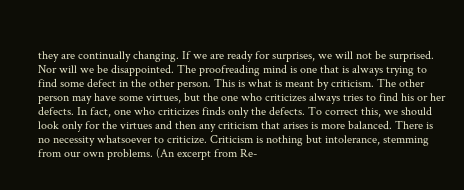they are continually changing. If we are ready for surprises, we will not be surprised. Nor will we be disappointed. The proofreading mind is one that is always trying to find some defect in the other person. This is what is meant by criticism. The other person may have some virtues, but the one who criticizes always tries to find his or her defects. In fact, one who criticizes finds only the defects. To correct this, we should look only for the virtues and then any criticism that arises is more balanced. There is no necessity whatsoever to criticize. Criticism is nothing but intolerance, stemming from our own problems. (An excerpt from Re-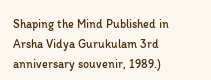Shaping the Mind Published in Arsha Vidya Gurukulam 3rd anniversary souvenir, 1989.)